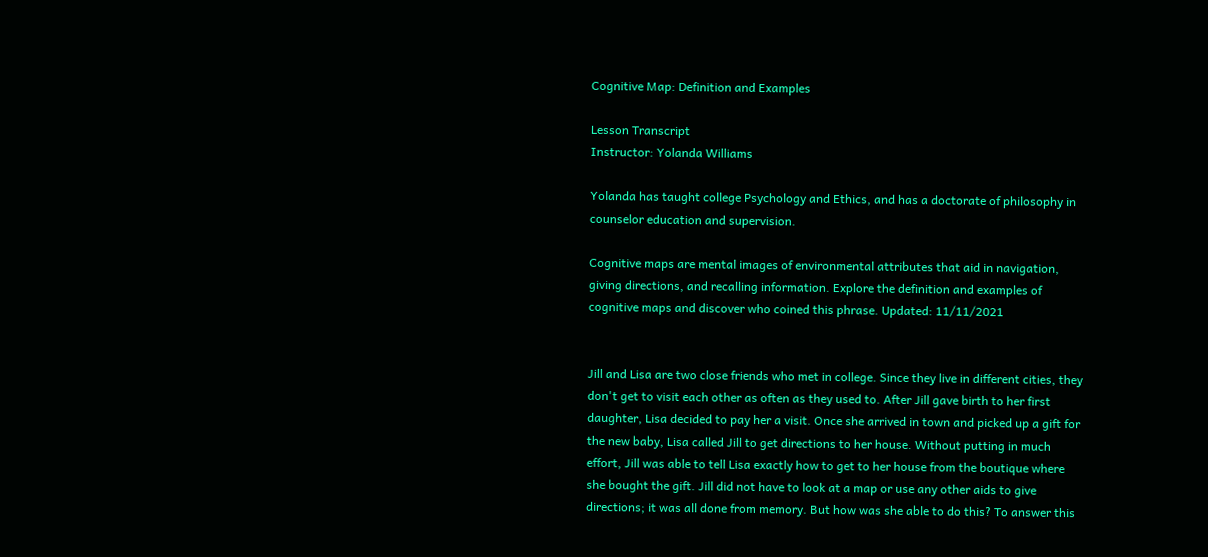Cognitive Map: Definition and Examples

Lesson Transcript
Instructor: Yolanda Williams

Yolanda has taught college Psychology and Ethics, and has a doctorate of philosophy in counselor education and supervision.

Cognitive maps are mental images of environmental attributes that aid in navigation, giving directions, and recalling information. Explore the definition and examples of cognitive maps and discover who coined this phrase. Updated: 11/11/2021


Jill and Lisa are two close friends who met in college. Since they live in different cities, they don't get to visit each other as often as they used to. After Jill gave birth to her first daughter, Lisa decided to pay her a visit. Once she arrived in town and picked up a gift for the new baby, Lisa called Jill to get directions to her house. Without putting in much effort, Jill was able to tell Lisa exactly how to get to her house from the boutique where she bought the gift. Jill did not have to look at a map or use any other aids to give directions; it was all done from memory. But how was she able to do this? To answer this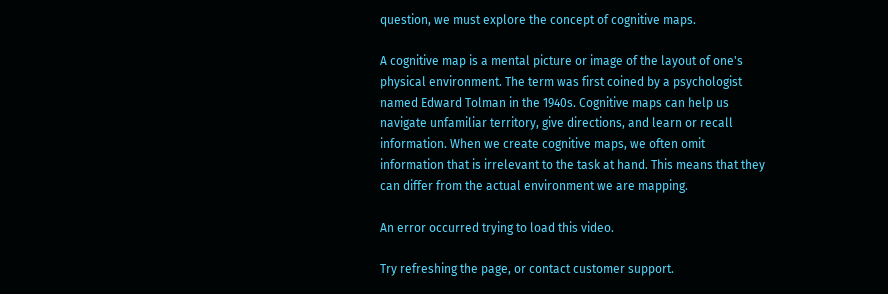question, we must explore the concept of cognitive maps.

A cognitive map is a mental picture or image of the layout of one's physical environment. The term was first coined by a psychologist named Edward Tolman in the 1940s. Cognitive maps can help us navigate unfamiliar territory, give directions, and learn or recall information. When we create cognitive maps, we often omit information that is irrelevant to the task at hand. This means that they can differ from the actual environment we are mapping.

An error occurred trying to load this video.

Try refreshing the page, or contact customer support.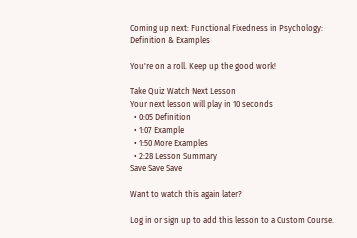Coming up next: Functional Fixedness in Psychology: Definition & Examples

You're on a roll. Keep up the good work!

Take Quiz Watch Next Lesson
Your next lesson will play in 10 seconds
  • 0:05 Definition
  • 1:07 Example
  • 1:50 More Examples
  • 2:28 Lesson Summary
Save Save Save

Want to watch this again later?

Log in or sign up to add this lesson to a Custom Course.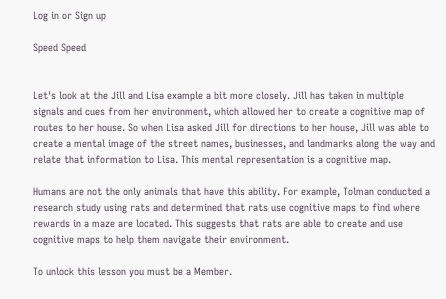Log in or Sign up

Speed Speed


Let's look at the Jill and Lisa example a bit more closely. Jill has taken in multiple signals and cues from her environment, which allowed her to create a cognitive map of routes to her house. So when Lisa asked Jill for directions to her house, Jill was able to create a mental image of the street names, businesses, and landmarks along the way and relate that information to Lisa. This mental representation is a cognitive map.

Humans are not the only animals that have this ability. For example, Tolman conducted a research study using rats and determined that rats use cognitive maps to find where rewards in a maze are located. This suggests that rats are able to create and use cognitive maps to help them navigate their environment.

To unlock this lesson you must be a Member.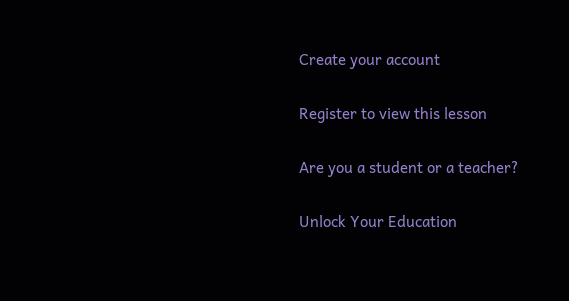Create your account

Register to view this lesson

Are you a student or a teacher?

Unlock Your Education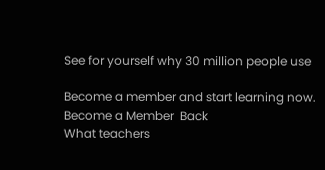See for yourself why 30 million people use

Become a member and start learning now.
Become a Member  Back
What teachers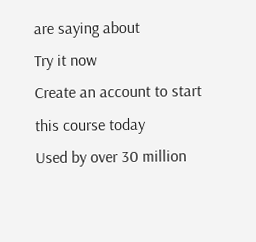are saying about
Try it now
Create an account to start this course today
Used by over 30 million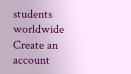students worldwide
Create an account